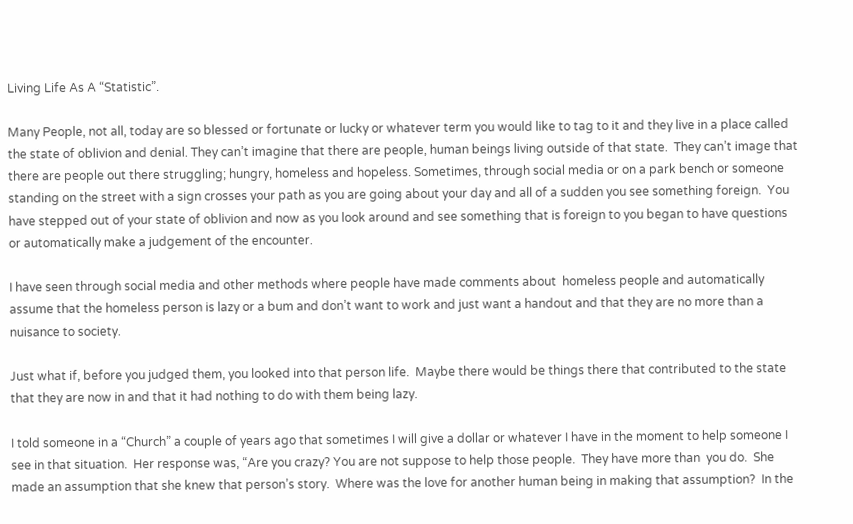Living Life As A “Statistic”.

Many People, not all, today are so blessed or fortunate or lucky or whatever term you would like to tag to it and they live in a place called the state of oblivion and denial. They can’t imagine that there are people, human beings living outside of that state.  They can’t image that there are people out there struggling; hungry, homeless and hopeless. Sometimes, through social media or on a park bench or someone standing on the street with a sign crosses your path as you are going about your day and all of a sudden you see something foreign.  You have stepped out of your state of oblivion and now as you look around and see something that is foreign to you began to have questions or automatically make a judgement of the encounter.

I have seen through social media and other methods where people have made comments about  homeless people and automatically assume that the homeless person is lazy or a bum and don’t want to work and just want a handout and that they are no more than a nuisance to society.

Just what if, before you judged them, you looked into that person life.  Maybe there would be things there that contributed to the state that they are now in and that it had nothing to do with them being lazy.

I told someone in a “Church” a couple of years ago that sometimes I will give a dollar or whatever I have in the moment to help someone I see in that situation.  Her response was, “Are you crazy? You are not suppose to help those people.  They have more than  you do.  She made an assumption that she knew that person’s story.  Where was the love for another human being in making that assumption?  In the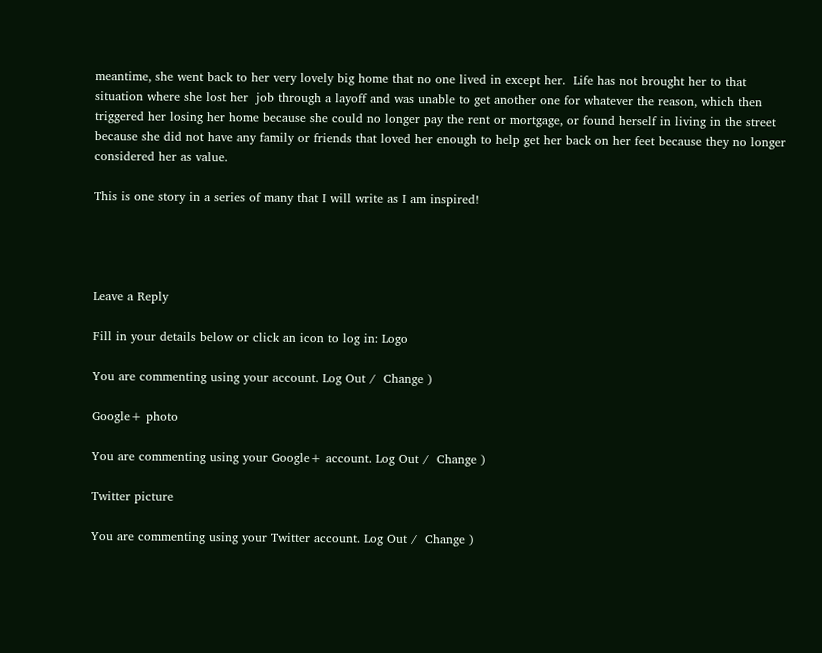meantime, she went back to her very lovely big home that no one lived in except her.  Life has not brought her to that situation where she lost her  job through a layoff and was unable to get another one for whatever the reason, which then triggered her losing her home because she could no longer pay the rent or mortgage, or found herself in living in the street because she did not have any family or friends that loved her enough to help get her back on her feet because they no longer considered her as value.

This is one story in a series of many that I will write as I am inspired!




Leave a Reply

Fill in your details below or click an icon to log in: Logo

You are commenting using your account. Log Out /  Change )

Google+ photo

You are commenting using your Google+ account. Log Out /  Change )

Twitter picture

You are commenting using your Twitter account. Log Out /  Change )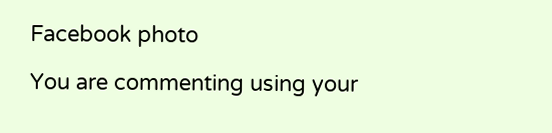Facebook photo

You are commenting using your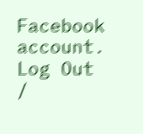Facebook account. Log Out /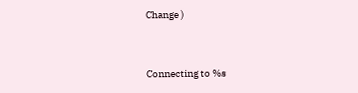Change )


Connecting to %s